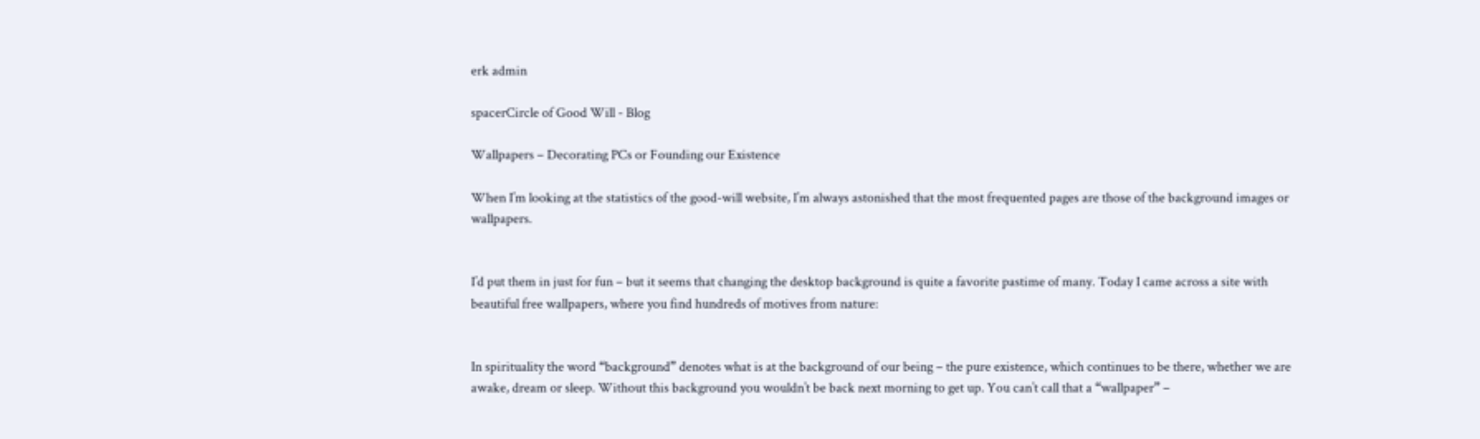erk admin

spacerCircle of Good Will - Blog

Wallpapers – Decorating PCs or Founding our Existence

When I’m looking at the statistics of the good-will website, I’m always astonished that the most frequented pages are those of the background images or wallpapers.


I’d put them in just for fun – but it seems that changing the desktop background is quite a favorite pastime of many. Today I came across a site with beautiful free wallpapers, where you find hundreds of motives from nature:


In spirituality the word “background” denotes what is at the background of our being – the pure existence, which continues to be there, whether we are awake, dream or sleep. Without this background you wouldn’t be back next morning to get up. You can’t call that a “wallpaper” –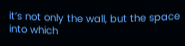it’s not only the wall, but the space into which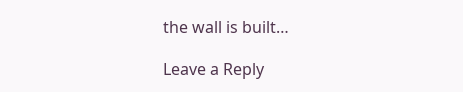the wall is built…

Leave a Reply